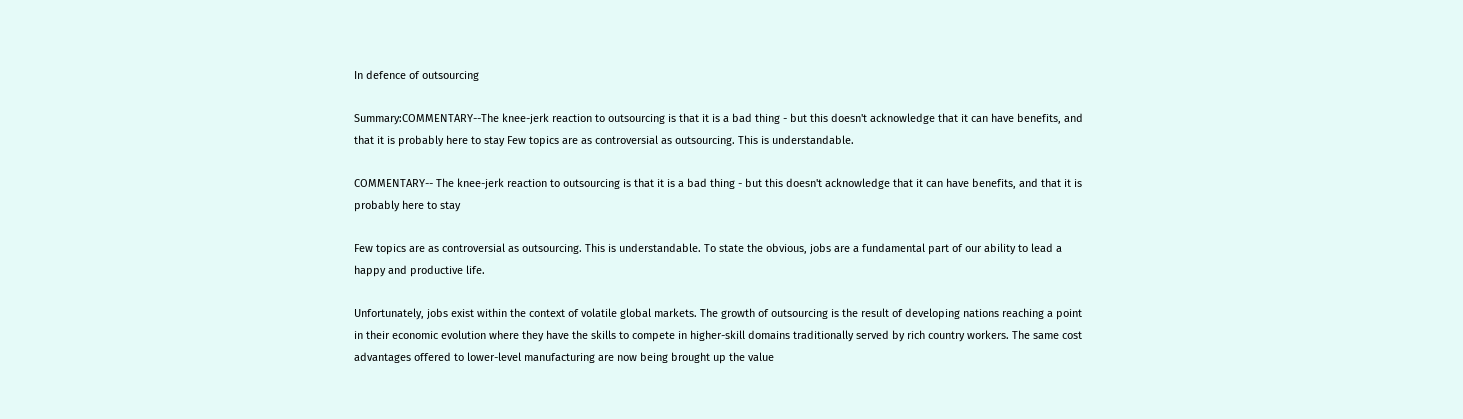In defence of outsourcing

Summary:COMMENTARY--The knee-jerk reaction to outsourcing is that it is a bad thing - but this doesn't acknowledge that it can have benefits, and that it is probably here to stay Few topics are as controversial as outsourcing. This is understandable.

COMMENTARY-- The knee-jerk reaction to outsourcing is that it is a bad thing - but this doesn't acknowledge that it can have benefits, and that it is probably here to stay

Few topics are as controversial as outsourcing. This is understandable. To state the obvious, jobs are a fundamental part of our ability to lead a happy and productive life.

Unfortunately, jobs exist within the context of volatile global markets. The growth of outsourcing is the result of developing nations reaching a point in their economic evolution where they have the skills to compete in higher-skill domains traditionally served by rich country workers. The same cost advantages offered to lower-level manufacturing are now being brought up the value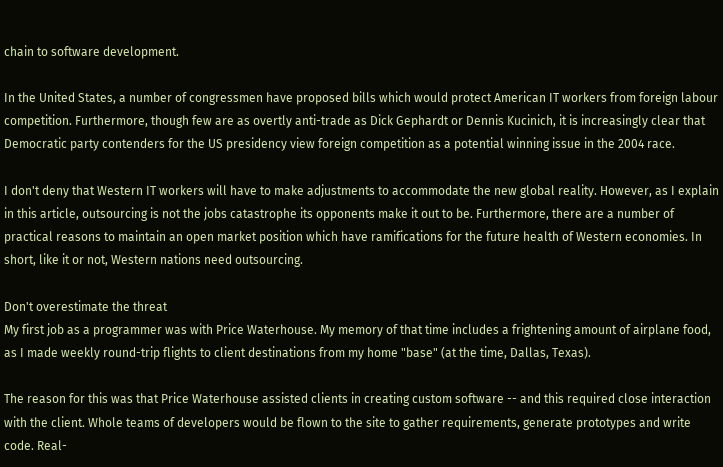chain to software development.

In the United States, a number of congressmen have proposed bills which would protect American IT workers from foreign labour competition. Furthermore, though few are as overtly anti-trade as Dick Gephardt or Dennis Kucinich, it is increasingly clear that Democratic party contenders for the US presidency view foreign competition as a potential winning issue in the 2004 race.

I don't deny that Western IT workers will have to make adjustments to accommodate the new global reality. However, as I explain in this article, outsourcing is not the jobs catastrophe its opponents make it out to be. Furthermore, there are a number of practical reasons to maintain an open market position which have ramifications for the future health of Western economies. In short, like it or not, Western nations need outsourcing.

Don't overestimate the threat
My first job as a programmer was with Price Waterhouse. My memory of that time includes a frightening amount of airplane food, as I made weekly round-trip flights to client destinations from my home "base" (at the time, Dallas, Texas).

The reason for this was that Price Waterhouse assisted clients in creating custom software -- and this required close interaction with the client. Whole teams of developers would be flown to the site to gather requirements, generate prototypes and write code. Real-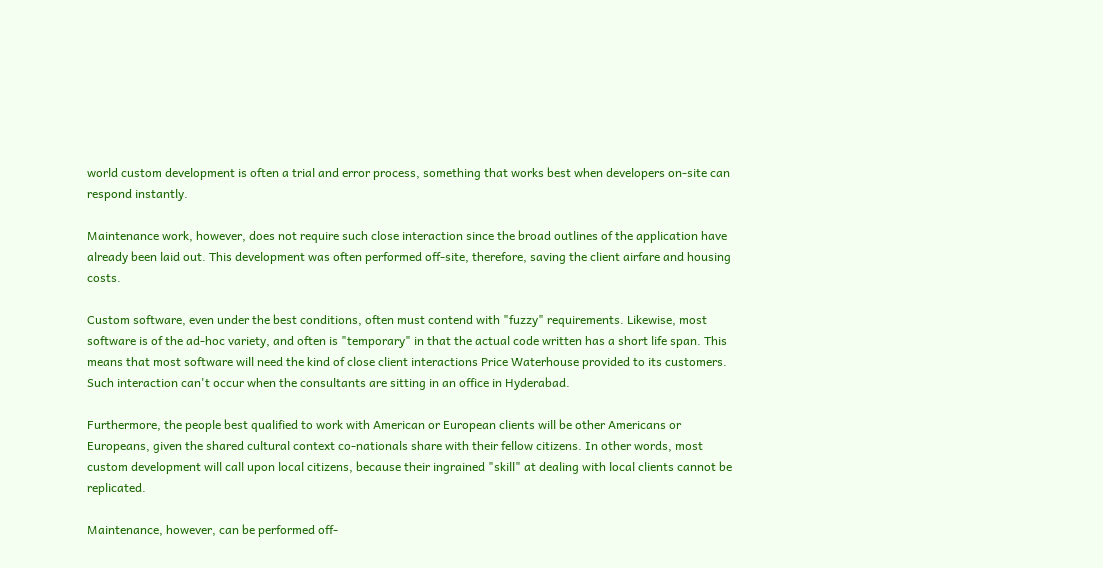world custom development is often a trial and error process, something that works best when developers on-site can respond instantly.

Maintenance work, however, does not require such close interaction since the broad outlines of the application have already been laid out. This development was often performed off-site, therefore, saving the client airfare and housing costs.

Custom software, even under the best conditions, often must contend with "fuzzy" requirements. Likewise, most software is of the ad-hoc variety, and often is "temporary" in that the actual code written has a short life span. This means that most software will need the kind of close client interactions Price Waterhouse provided to its customers. Such interaction can't occur when the consultants are sitting in an office in Hyderabad.

Furthermore, the people best qualified to work with American or European clients will be other Americans or Europeans, given the shared cultural context co-nationals share with their fellow citizens. In other words, most custom development will call upon local citizens, because their ingrained "skill" at dealing with local clients cannot be replicated.

Maintenance, however, can be performed off-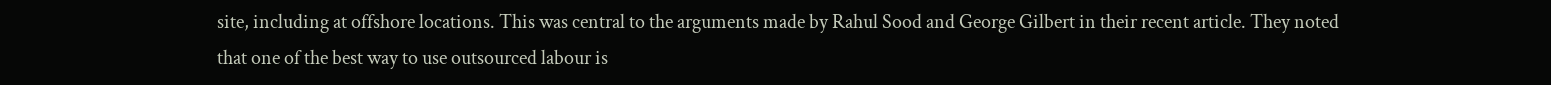site, including at offshore locations. This was central to the arguments made by Rahul Sood and George Gilbert in their recent article. They noted that one of the best way to use outsourced labour is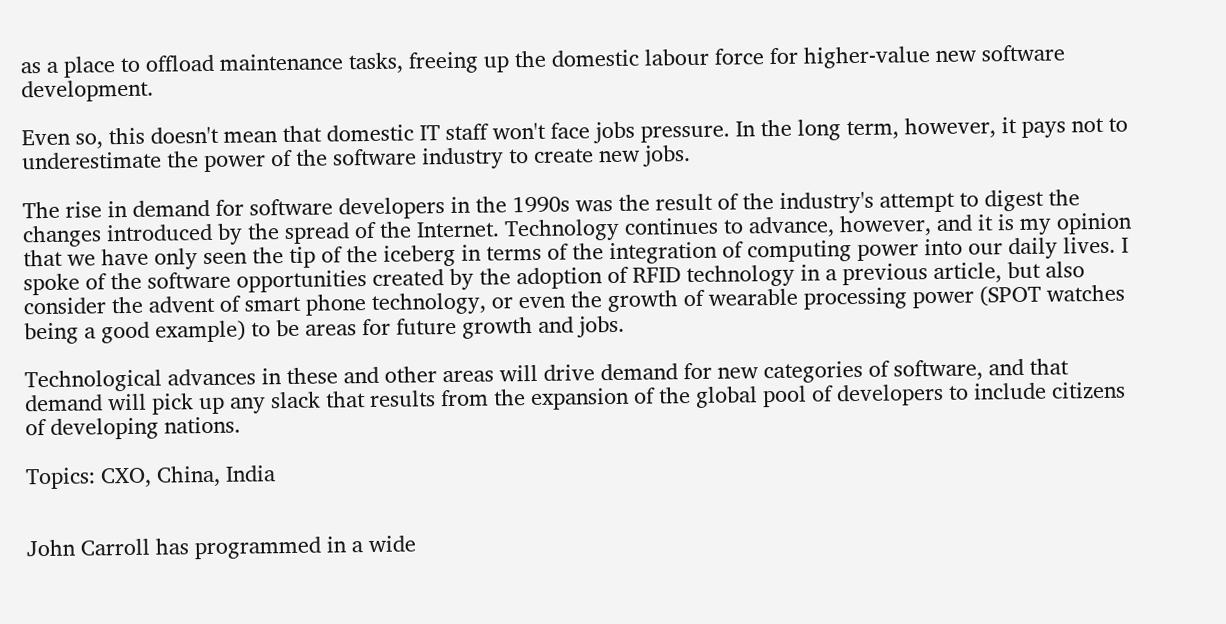as a place to offload maintenance tasks, freeing up the domestic labour force for higher-value new software development.

Even so, this doesn't mean that domestic IT staff won't face jobs pressure. In the long term, however, it pays not to underestimate the power of the software industry to create new jobs.

The rise in demand for software developers in the 1990s was the result of the industry's attempt to digest the changes introduced by the spread of the Internet. Technology continues to advance, however, and it is my opinion that we have only seen the tip of the iceberg in terms of the integration of computing power into our daily lives. I spoke of the software opportunities created by the adoption of RFID technology in a previous article, but also consider the advent of smart phone technology, or even the growth of wearable processing power (SPOT watches being a good example) to be areas for future growth and jobs.

Technological advances in these and other areas will drive demand for new categories of software, and that demand will pick up any slack that results from the expansion of the global pool of developers to include citizens of developing nations.

Topics: CXO, China, India


John Carroll has programmed in a wide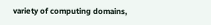variety of computing domains,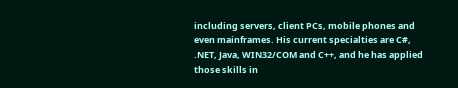including servers, client PCs, mobile phones and even mainframes. His current specialties are C#, .NET, Java, WIN32/COM and C++, and he has applied those skills in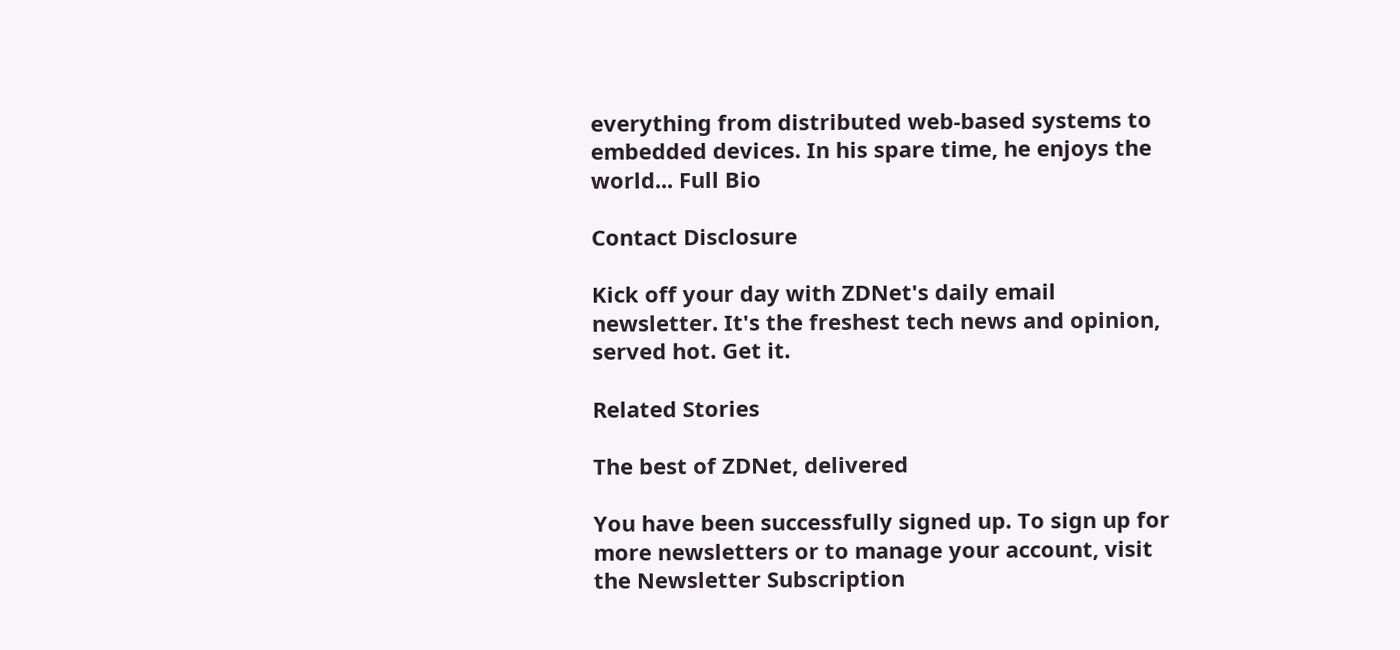everything from distributed web-based systems to embedded devices. In his spare time, he enjoys the world... Full Bio

Contact Disclosure

Kick off your day with ZDNet's daily email newsletter. It's the freshest tech news and opinion, served hot. Get it.

Related Stories

The best of ZDNet, delivered

You have been successfully signed up. To sign up for more newsletters or to manage your account, visit the Newsletter Subscription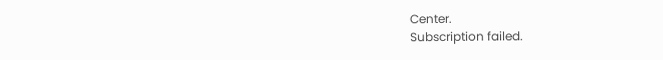Center.
Subscription failed.